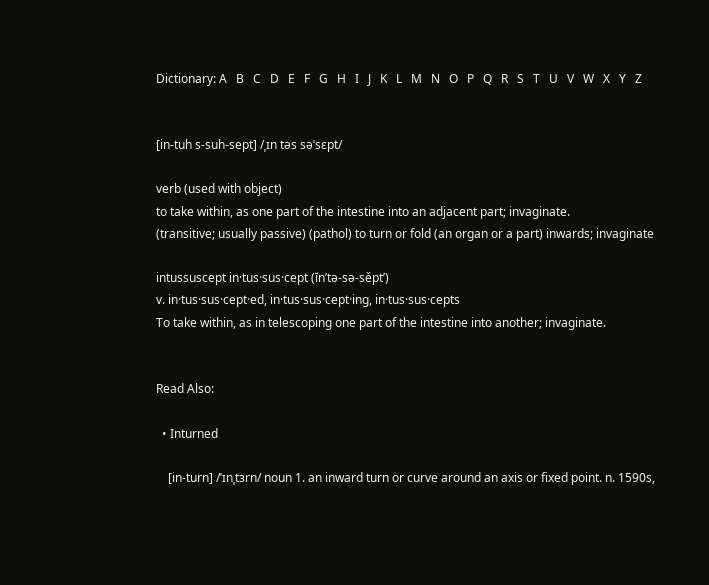Dictionary: A   B   C   D   E   F   G   H   I   J   K   L   M   N   O   P   Q   R   S   T   U   V   W   X   Y   Z


[in-tuh s-suh-sept] /ˌɪn təs səˈsɛpt/

verb (used with object)
to take within, as one part of the intestine into an adjacent part; invaginate.
(transitive; usually passive) (pathol) to turn or fold (an organ or a part) inwards; invaginate

intussuscept in·tus·sus·cept (ĭn’tə-sə-sěpt’)
v. in·tus·sus·cept·ed, in·tus·sus·cept·ing, in·tus·sus·cepts
To take within, as in telescoping one part of the intestine into another; invaginate.


Read Also:

  • Inturned

    [in-turn] /ˈɪnˌtɜrn/ noun 1. an inward turn or curve around an axis or fixed point. n. 1590s,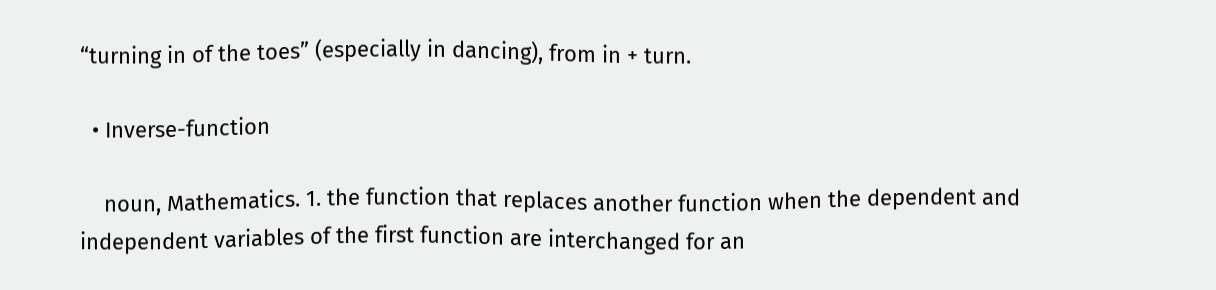“turning in of the toes” (especially in dancing), from in + turn.

  • Inverse-function

    noun, Mathematics. 1. the function that replaces another function when the dependent and independent variables of the first function are interchanged for an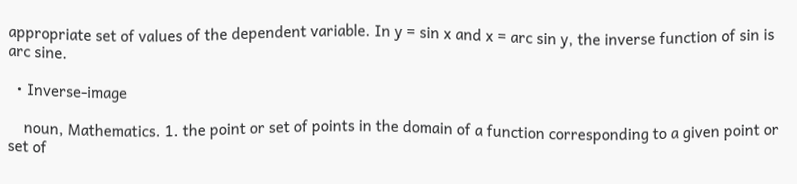appropriate set of values of the dependent variable. In y = sin x and x = arc sin y, the inverse function of sin is arc sine.

  • Inverse-image

    noun, Mathematics. 1. the point or set of points in the domain of a function corresponding to a given point or set of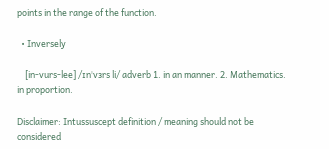points in the range of the function.

  • Inversely

    [in-vurs-lee] /ɪnˈvɜrs li/ adverb 1. in an manner. 2. Mathematics. in proportion.

Disclaimer: Intussuscept definition / meaning should not be considered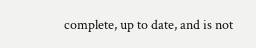complete, up to date, and is not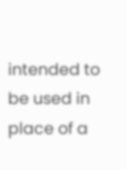intended to be used in place of a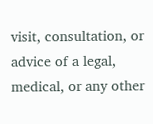visit, consultation, or advice of a legal, medical, or any other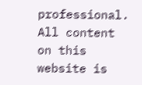professional. All content on this website is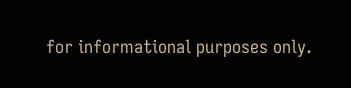for informational purposes only.